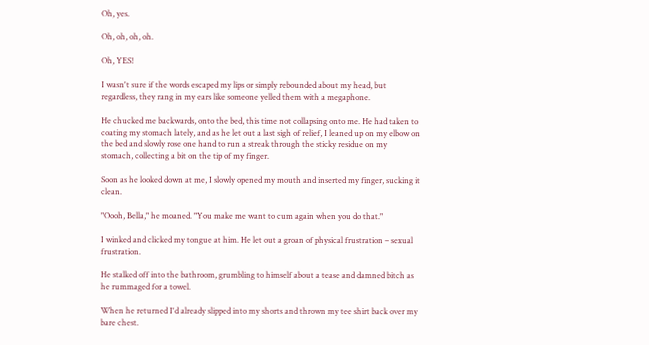Oh, yes.

Oh, oh, oh, oh.

Oh, YES!

I wasn't sure if the words escaped my lips or simply rebounded about my head, but regardless, they rang in my ears like someone yelled them with a megaphone.

He chucked me backwards, onto the bed, this time not collapsing onto me. He had taken to coating my stomach lately, and as he let out a last sigh of relief, I leaned up on my elbow on the bed and slowly rose one hand to run a streak through the sticky residue on my stomach, collecting a bit on the tip of my finger.

Soon as he looked down at me, I slowly opened my mouth and inserted my finger, sucking it clean.

"Oooh, Bella," he moaned. "You make me want to cum again when you do that."

I winked and clicked my tongue at him. He let out a groan of physical frustration – sexual frustration.

He stalked off into the bathroom, grumbling to himself about a tease and damned bitch as he rummaged for a towel.

When he returned I'd already slipped into my shorts and thrown my tee shirt back over my bare chest.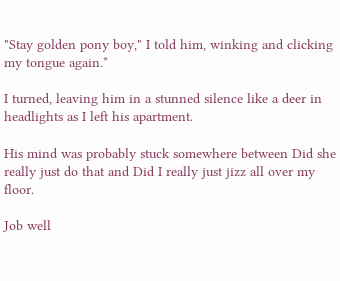"Stay golden pony boy," I told him, winking and clicking my tongue again.*

I turned, leaving him in a stunned silence like a deer in headlights as I left his apartment.

His mind was probably stuck somewhere between Did she really just do that and Did I really just jizz all over my floor.

Job well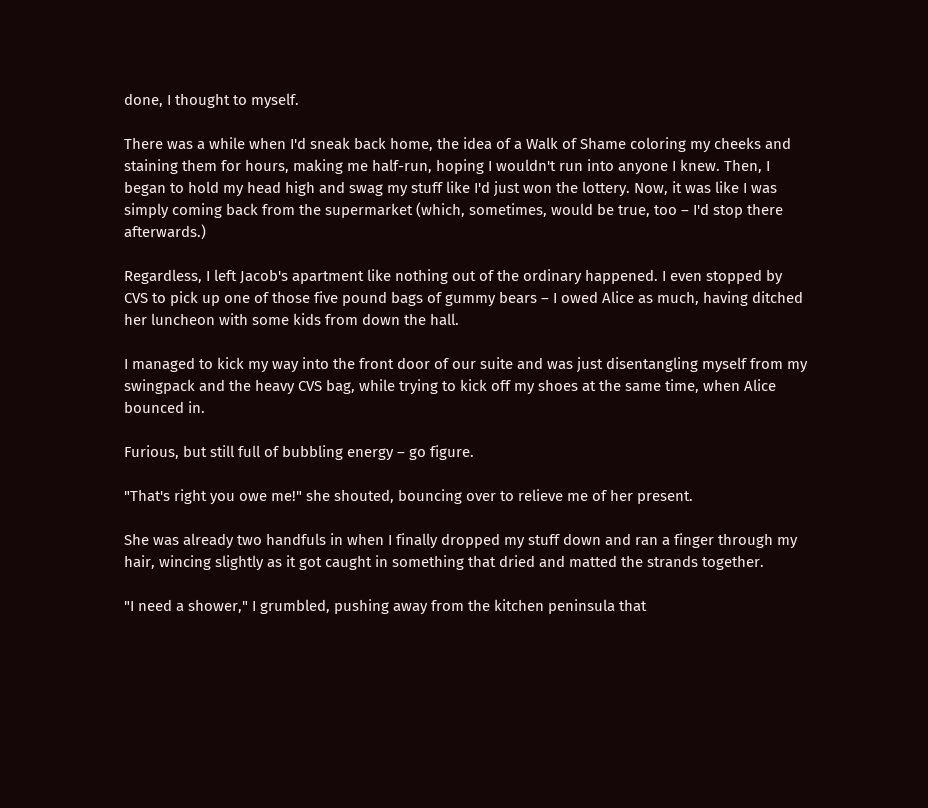done, I thought to myself.

There was a while when I'd sneak back home, the idea of a Walk of Shame coloring my cheeks and staining them for hours, making me half-run, hoping I wouldn't run into anyone I knew. Then, I began to hold my head high and swag my stuff like I'd just won the lottery. Now, it was like I was simply coming back from the supermarket (which, sometimes, would be true, too – I'd stop there afterwards.)

Regardless, I left Jacob's apartment like nothing out of the ordinary happened. I even stopped by CVS to pick up one of those five pound bags of gummy bears – I owed Alice as much, having ditched her luncheon with some kids from down the hall.

I managed to kick my way into the front door of our suite and was just disentangling myself from my swingpack and the heavy CVS bag, while trying to kick off my shoes at the same time, when Alice bounced in.

Furious, but still full of bubbling energy – go figure.

"That's right you owe me!" she shouted, bouncing over to relieve me of her present.

She was already two handfuls in when I finally dropped my stuff down and ran a finger through my hair, wincing slightly as it got caught in something that dried and matted the strands together.

"I need a shower," I grumbled, pushing away from the kitchen peninsula that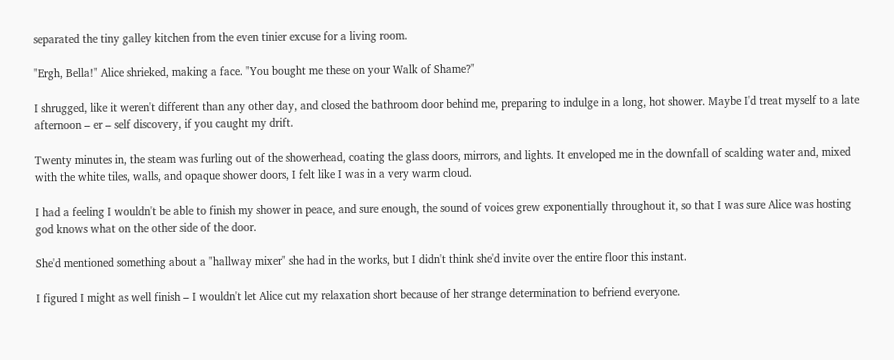separated the tiny galley kitchen from the even tinier excuse for a living room.

"Ergh, Bella!" Alice shrieked, making a face. "You bought me these on your Walk of Shame?"

I shrugged, like it weren't different than any other day, and closed the bathroom door behind me, preparing to indulge in a long, hot shower. Maybe I'd treat myself to a late afternoon – er – self discovery, if you caught my drift.

Twenty minutes in, the steam was furling out of the showerhead, coating the glass doors, mirrors, and lights. It enveloped me in the downfall of scalding water and, mixed with the white tiles, walls, and opaque shower doors, I felt like I was in a very warm cloud.

I had a feeling I wouldn't be able to finish my shower in peace, and sure enough, the sound of voices grew exponentially throughout it, so that I was sure Alice was hosting god knows what on the other side of the door.

She'd mentioned something about a "hallway mixer" she had in the works, but I didn't think she'd invite over the entire floor this instant.

I figured I might as well finish – I wouldn't let Alice cut my relaxation short because of her strange determination to befriend everyone.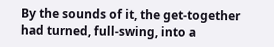By the sounds of it, the get-together had turned, full-swing, into a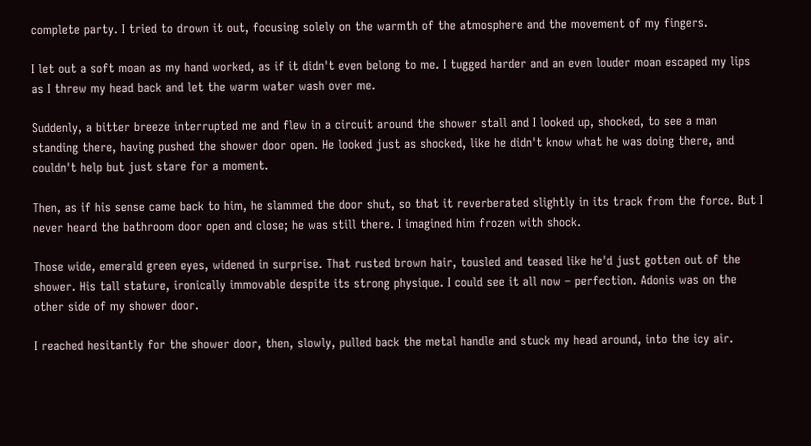complete party. I tried to drown it out, focusing solely on the warmth of the atmosphere and the movement of my fingers.

I let out a soft moan as my hand worked, as if it didn't even belong to me. I tugged harder and an even louder moan escaped my lips as I threw my head back and let the warm water wash over me.

Suddenly, a bitter breeze interrupted me and flew in a circuit around the shower stall and I looked up, shocked, to see a man standing there, having pushed the shower door open. He looked just as shocked, like he didn't know what he was doing there, and couldn't help but just stare for a moment.

Then, as if his sense came back to him, he slammed the door shut, so that it reverberated slightly in its track from the force. But I never heard the bathroom door open and close; he was still there. I imagined him frozen with shock.

Those wide, emerald green eyes, widened in surprise. That rusted brown hair, tousled and teased like he'd just gotten out of the shower. His tall stature, ironically immovable despite its strong physique. I could see it all now – perfection. Adonis was on the other side of my shower door.

I reached hesitantly for the shower door, then, slowly, pulled back the metal handle and stuck my head around, into the icy air.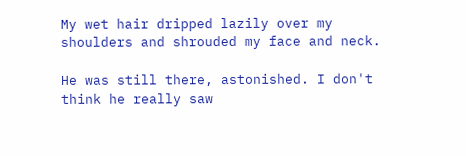My wet hair dripped lazily over my shoulders and shrouded my face and neck.

He was still there, astonished. I don't think he really saw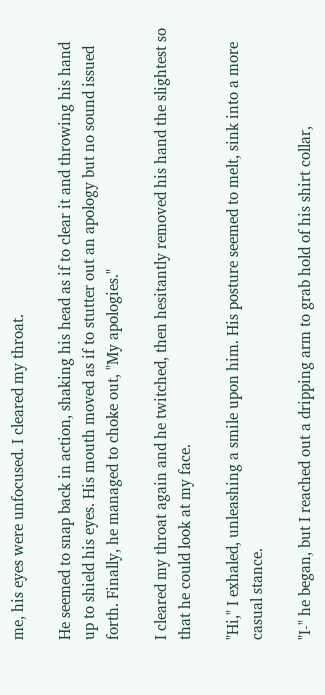me, his eyes were unfocused. I cleared my throat.

He seemed to snap back in action, shaking his head as if to clear it and throwing his hand up to shield his eyes. His mouth moved as if to stutter out an apology but no sound issued forth. Finally, he managed to choke out, "My apologies."

I cleared my throat again and he twitched, then hesitantly removed his hand the slightest so that he could look at my face.

"Hi," I exhaled, unleashing a smile upon him. His posture seemed to melt, sink into a more casual stance.

"I-" he began, but I reached out a dripping arm to grab hold of his shirt collar,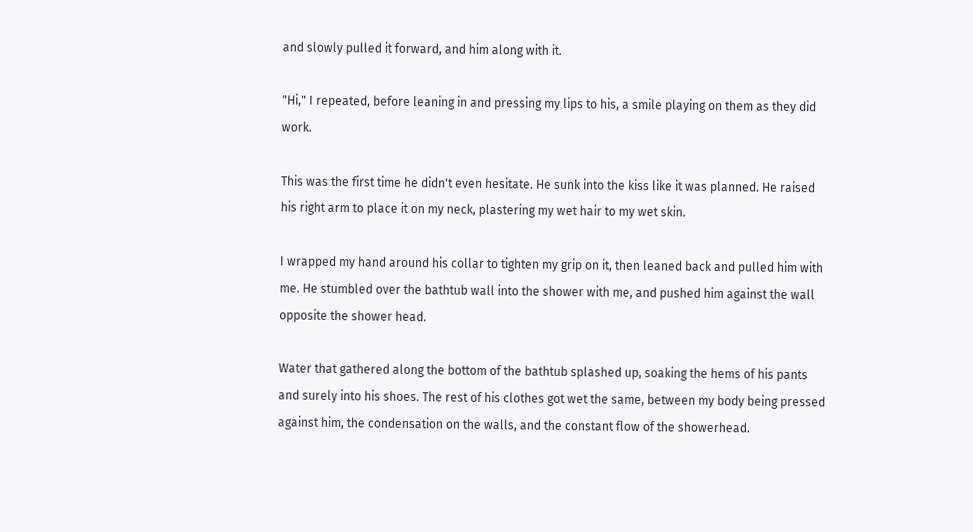and slowly pulled it forward, and him along with it.

"Hi," I repeated, before leaning in and pressing my lips to his, a smile playing on them as they did work.

This was the first time he didn't even hesitate. He sunk into the kiss like it was planned. He raised his right arm to place it on my neck, plastering my wet hair to my wet skin.

I wrapped my hand around his collar to tighten my grip on it, then leaned back and pulled him with me. He stumbled over the bathtub wall into the shower with me, and pushed him against the wall opposite the shower head.

Water that gathered along the bottom of the bathtub splashed up, soaking the hems of his pants and surely into his shoes. The rest of his clothes got wet the same, between my body being pressed against him, the condensation on the walls, and the constant flow of the showerhead.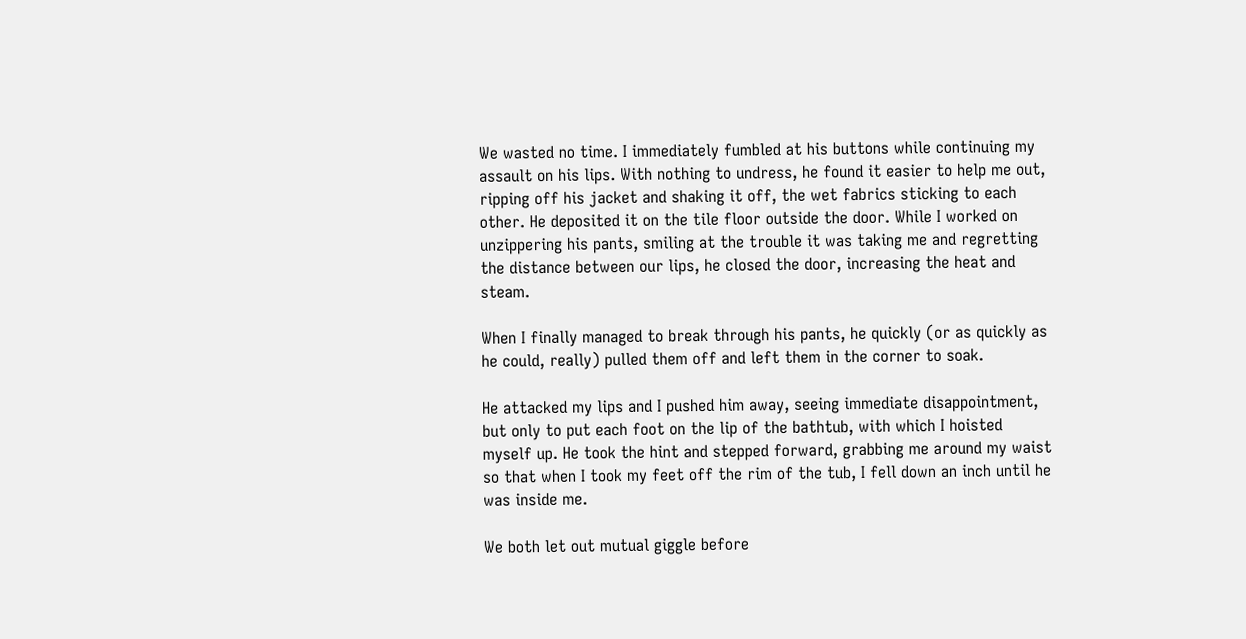We wasted no time. I immediately fumbled at his buttons while continuing my assault on his lips. With nothing to undress, he found it easier to help me out, ripping off his jacket and shaking it off, the wet fabrics sticking to each other. He deposited it on the tile floor outside the door. While I worked on unzippering his pants, smiling at the trouble it was taking me and regretting the distance between our lips, he closed the door, increasing the heat and steam.

When I finally managed to break through his pants, he quickly (or as quickly as he could, really) pulled them off and left them in the corner to soak.

He attacked my lips and I pushed him away, seeing immediate disappointment, but only to put each foot on the lip of the bathtub, with which I hoisted myself up. He took the hint and stepped forward, grabbing me around my waist so that when I took my feet off the rim of the tub, I fell down an inch until he was inside me.

We both let out mutual giggle before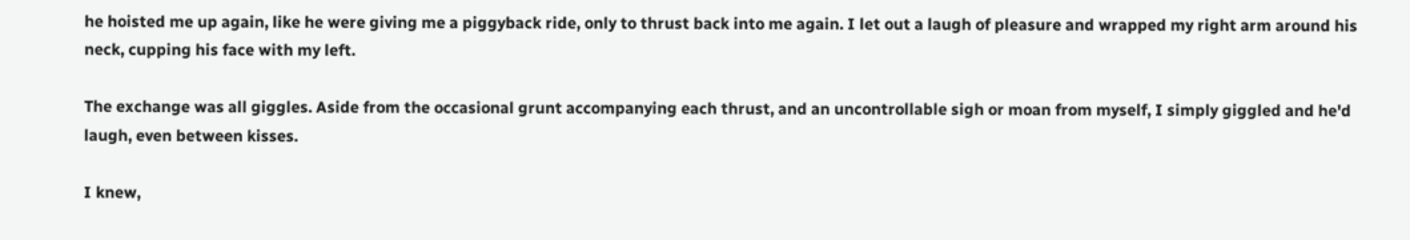he hoisted me up again, like he were giving me a piggyback ride, only to thrust back into me again. I let out a laugh of pleasure and wrapped my right arm around his neck, cupping his face with my left.

The exchange was all giggles. Aside from the occasional grunt accompanying each thrust, and an uncontrollable sigh or moan from myself, I simply giggled and he'd laugh, even between kisses.

I knew,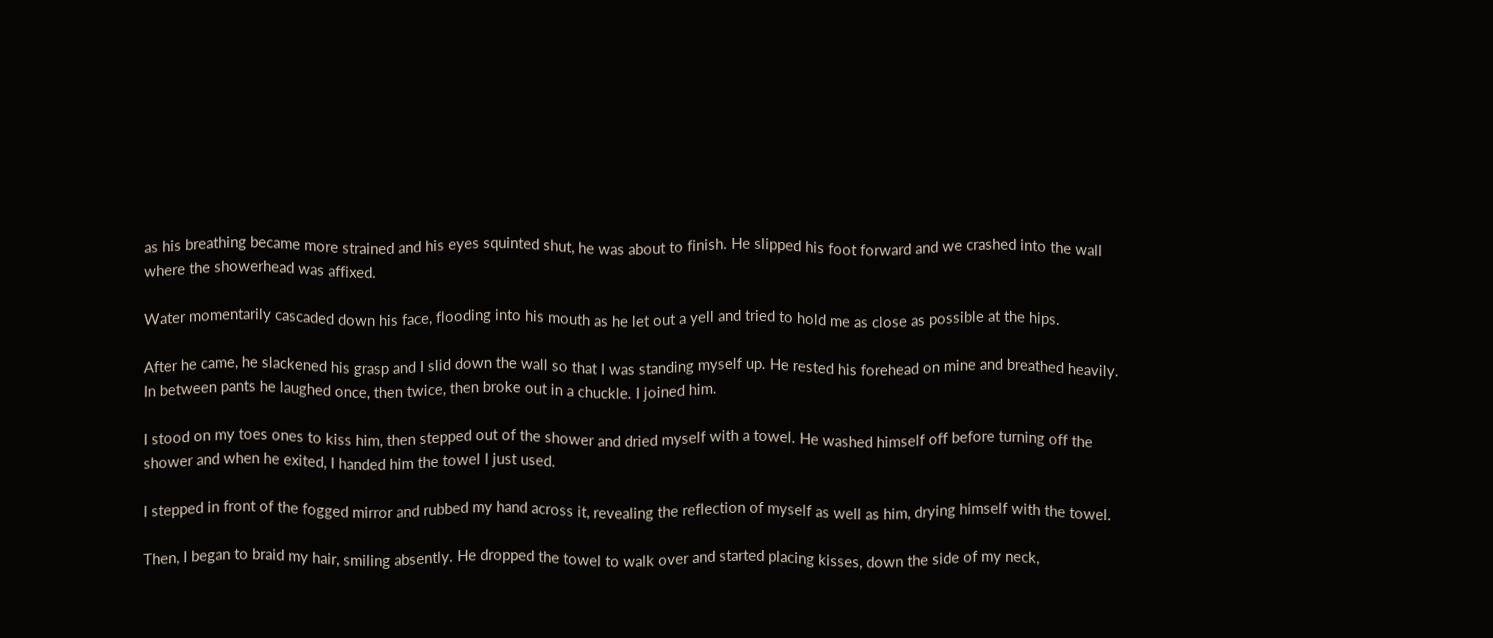as his breathing became more strained and his eyes squinted shut, he was about to finish. He slipped his foot forward and we crashed into the wall where the showerhead was affixed.

Water momentarily cascaded down his face, flooding into his mouth as he let out a yell and tried to hold me as close as possible at the hips.

After he came, he slackened his grasp and I slid down the wall so that I was standing myself up. He rested his forehead on mine and breathed heavily. In between pants he laughed once, then twice, then broke out in a chuckle. I joined him.

I stood on my toes ones to kiss him, then stepped out of the shower and dried myself with a towel. He washed himself off before turning off the shower and when he exited, I handed him the towel I just used.

I stepped in front of the fogged mirror and rubbed my hand across it, revealing the reflection of myself as well as him, drying himself with the towel.

Then, I began to braid my hair, smiling absently. He dropped the towel to walk over and started placing kisses, down the side of my neck,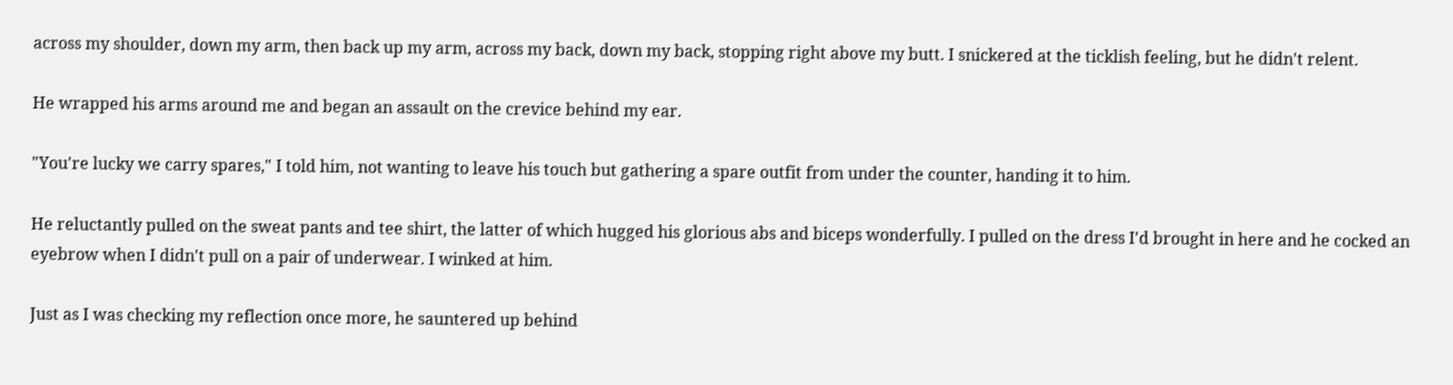across my shoulder, down my arm, then back up my arm, across my back, down my back, stopping right above my butt. I snickered at the ticklish feeling, but he didn't relent.

He wrapped his arms around me and began an assault on the crevice behind my ear.

"You're lucky we carry spares," I told him, not wanting to leave his touch but gathering a spare outfit from under the counter, handing it to him.

He reluctantly pulled on the sweat pants and tee shirt, the latter of which hugged his glorious abs and biceps wonderfully. I pulled on the dress I'd brought in here and he cocked an eyebrow when I didn't pull on a pair of underwear. I winked at him.

Just as I was checking my reflection once more, he sauntered up behind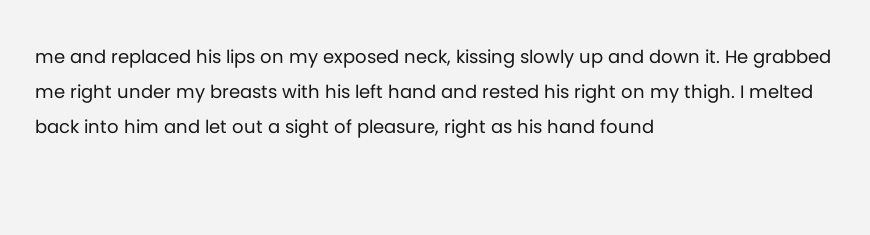me and replaced his lips on my exposed neck, kissing slowly up and down it. He grabbed me right under my breasts with his left hand and rested his right on my thigh. I melted back into him and let out a sight of pleasure, right as his hand found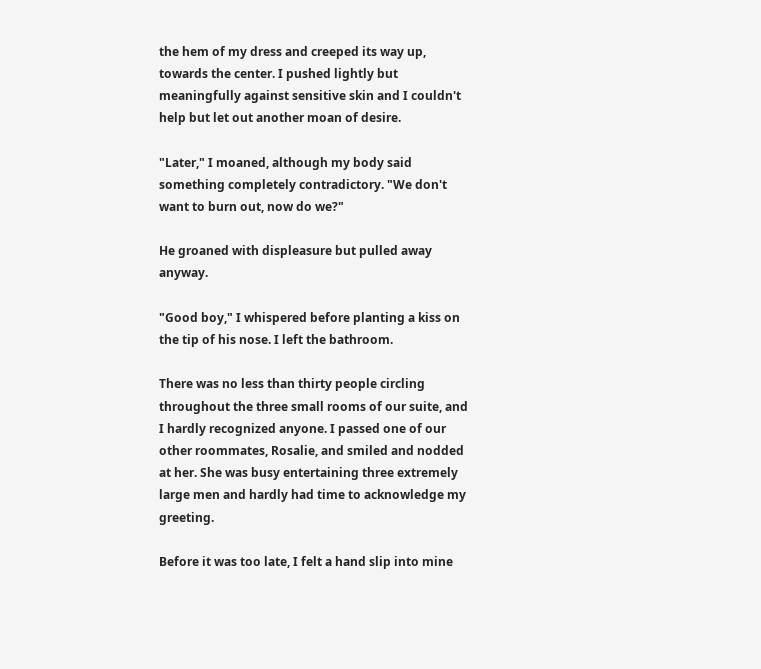the hem of my dress and creeped its way up, towards the center. I pushed lightly but meaningfully against sensitive skin and I couldn't help but let out another moan of desire.

"Later," I moaned, although my body said something completely contradictory. "We don't want to burn out, now do we?"

He groaned with displeasure but pulled away anyway.

"Good boy," I whispered before planting a kiss on the tip of his nose. I left the bathroom.

There was no less than thirty people circling throughout the three small rooms of our suite, and I hardly recognized anyone. I passed one of our other roommates, Rosalie, and smiled and nodded at her. She was busy entertaining three extremely large men and hardly had time to acknowledge my greeting.

Before it was too late, I felt a hand slip into mine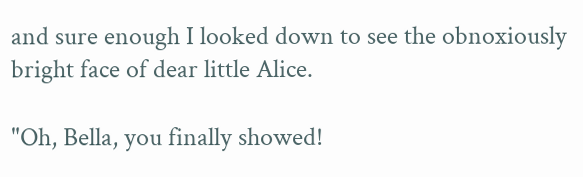and sure enough I looked down to see the obnoxiously bright face of dear little Alice.

"Oh, Bella, you finally showed!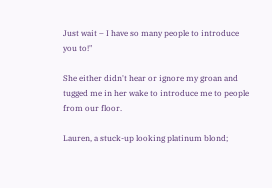Just wait – I have so many people to introduce you to!"

She either didn't hear or ignore my groan and tugged me in her wake to introduce me to people from our floor.

Lauren, a stuck-up looking platinum blond;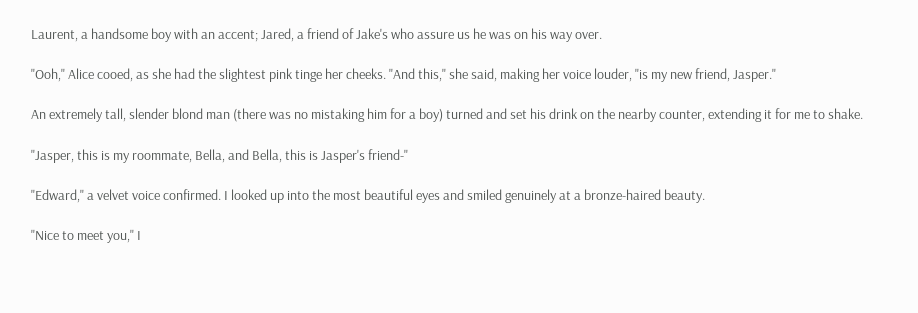Laurent, a handsome boy with an accent; Jared, a friend of Jake's who assure us he was on his way over.

"Ooh," Alice cooed, as she had the slightest pink tinge her cheeks. "And this," she said, making her voice louder, "is my new friend, Jasper."

An extremely tall, slender blond man (there was no mistaking him for a boy) turned and set his drink on the nearby counter, extending it for me to shake.

"Jasper, this is my roommate, Bella, and Bella, this is Jasper's friend-"

"Edward," a velvet voice confirmed. I looked up into the most beautiful eyes and smiled genuinely at a bronze-haired beauty.

"Nice to meet you," I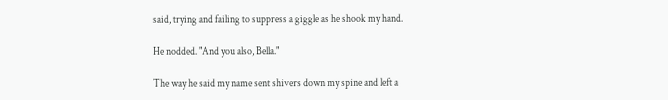said, trying and failing to suppress a giggle as he shook my hand.

He nodded. "And you also, Bella."

The way he said my name sent shivers down my spine and left a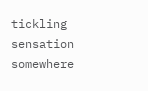tickling sensation somewhere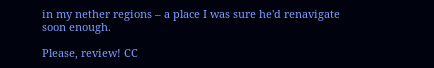in my nether regions – a place I was sure he'd renavigate soon enough.

Please, review! CC